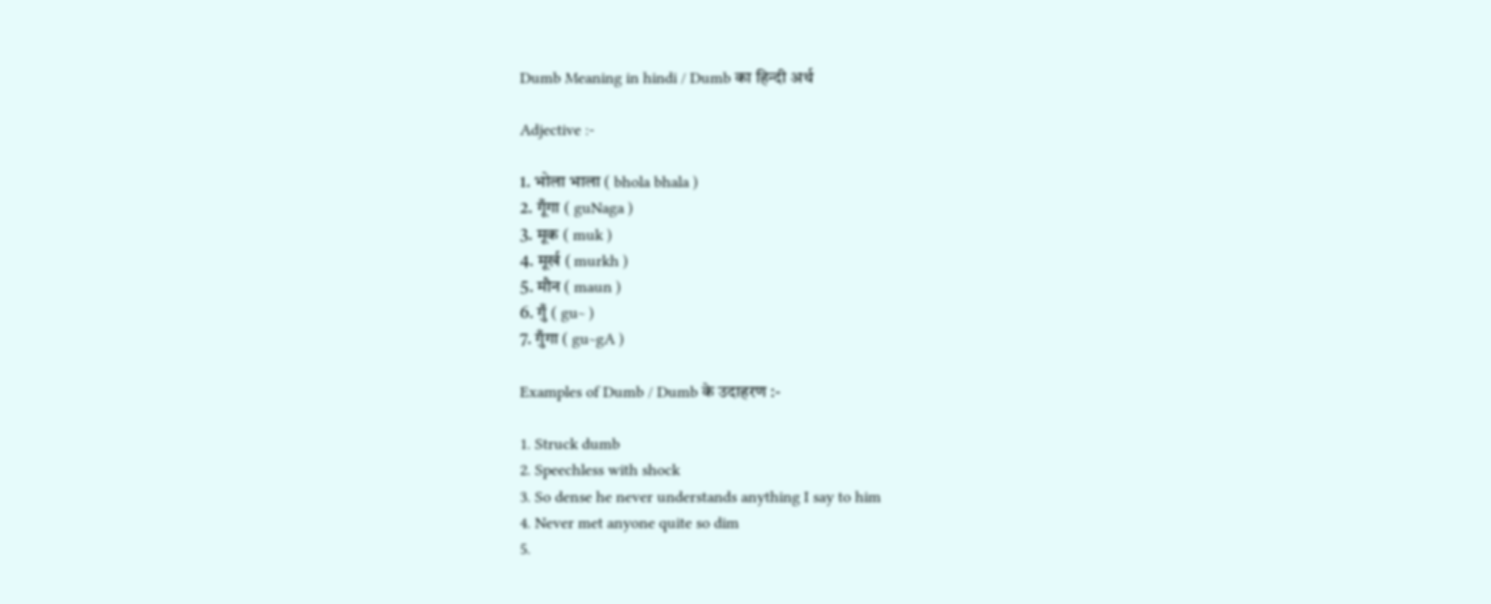Dumb Meaning in hindi / Dumb का हिन्दी अर्थ

Adjective :-

1. भोला भाला ( bhola bhala )
2. गूँगा ( guNaga )
3. मूक ( muk )
4. मूर्ख ( murkh )
5. मौन ( maun )
6. गुँ ( gu~ )
7. गुँगा ( gu~gA )

Examples of Dumb / Dumb के उदाहरण :-

1. Struck dumb
2. Speechless with shock
3. So dense he never understands anything I say to him
4. Never met anyone quite so dim
5.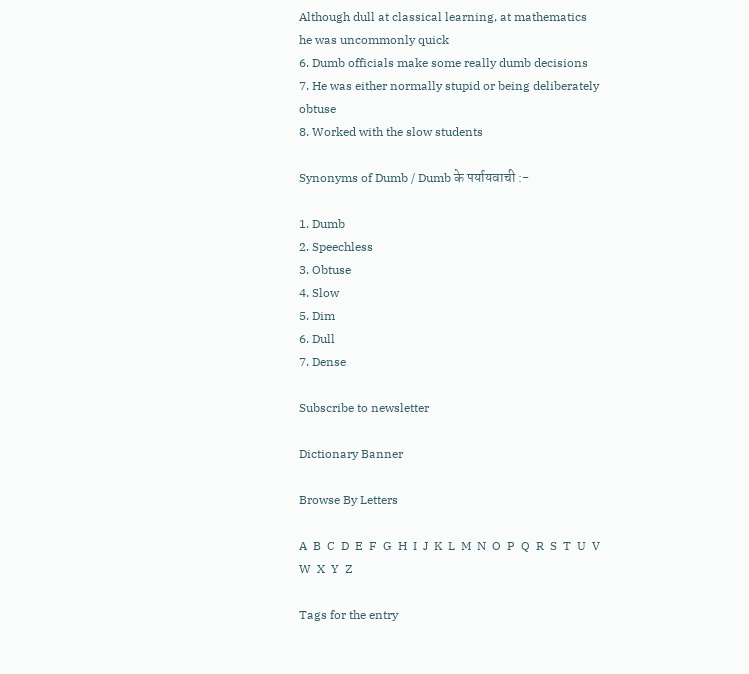Although dull at classical learning, at mathematics he was uncommonly quick
6. Dumb officials make some really dumb decisions
7. He was either normally stupid or being deliberately obtuse
8. Worked with the slow students

Synonyms of Dumb / Dumb के पर्यायवाची :-

1. Dumb
2. Speechless
3. Obtuse
4. Slow
5. Dim
6. Dull
7. Dense

Subscribe to newsletter

Dictionary Banner

Browse By Letters

A  B  C  D  E  F  G  H  I  J  K  L  M  N  O  P  Q  R  S  T  U  V  W  X  Y  Z

Tags for the entry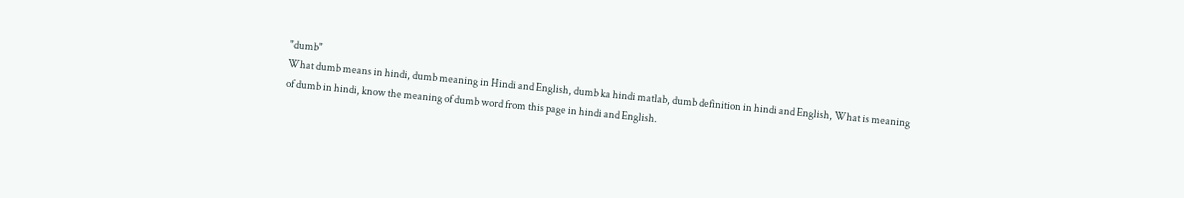"dumb"
What dumb means in hindi, dumb meaning in Hindi and English, dumb ka hindi matlab, dumb definition in hindi and English, What is meaning of dumb in hindi, know the meaning of dumb word from this page in hindi and English.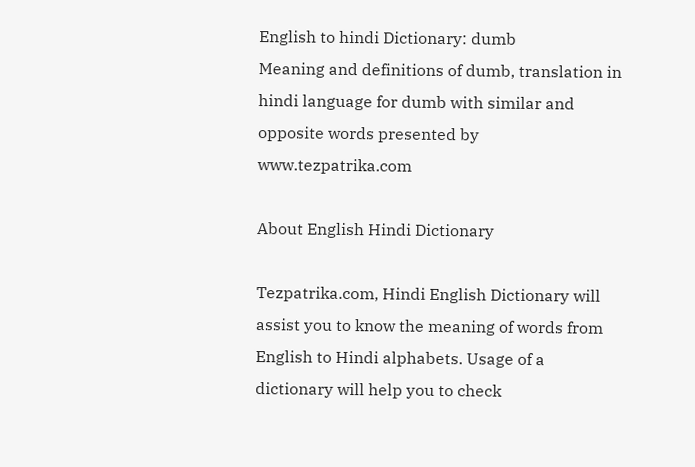English to hindi Dictionary: dumb
Meaning and definitions of dumb, translation in hindi language for dumb with similar and opposite words presented by www.tezpatrika.com

About English Hindi Dictionary

Tezpatrika.com, Hindi English Dictionary will assist you to know the meaning of words from English to Hindi alphabets. Usage of a dictionary will help you to check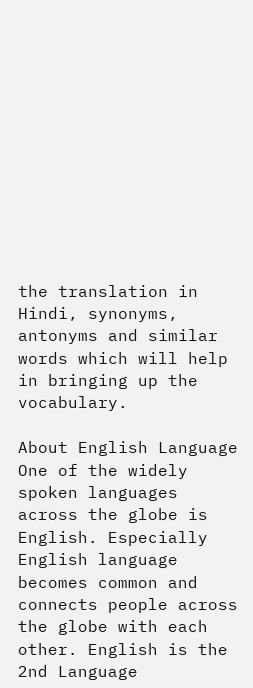the translation in Hindi, synonyms, antonyms and similar words which will help in bringing up the vocabulary.

About English Language
One of the widely spoken languages across the globe is English. Especially English language becomes common and connects people across the globe with each other. English is the 2nd Language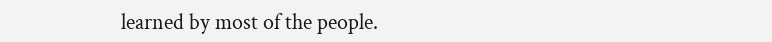learned by most of the people.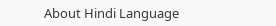About Hindi Language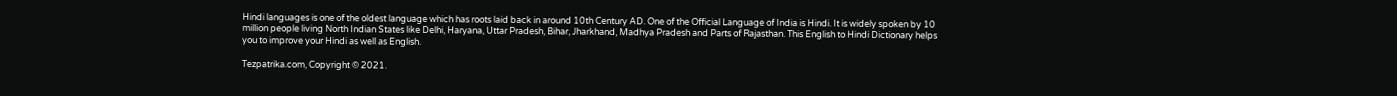Hindi languages is one of the oldest language which has roots laid back in around 10th Century AD. One of the Official Language of India is Hindi. It is widely spoken by 10 million people living North Indian States like Delhi, Haryana, Uttar Pradesh, Bihar, Jharkhand, Madhya Pradesh and Parts of Rajasthan. This English to Hindi Dictionary helps you to improve your Hindi as well as English.

Tezpatrika.com, Copyright © 2021.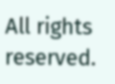All rights reserved.